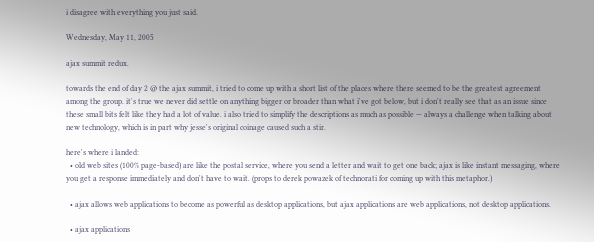i disagree with everything you just said.

Wednesday, May 11, 2005

ajax summit redux.

towards the end of day 2 @ the ajax summit, i tried to come up with a short list of the places where there seemed to be the greatest agreement among the group. it's true we never did settle on anything bigger or broader than what i've got below, but i don't really see that as an issue since these small bits felt like they had a lot of value. i also tried to simplify the descriptions as much as possible — always a challenge when talking about new technology, which is in part why jesse's original coinage caused such a stir.

here's where i landed:
  • old web sites (100% page-based) are like the postal service, where you send a letter and wait to get one back; ajax is like instant messaging, where you get a response immediately and don't have to wait. (props to derek powazek of technorati for coming up with this metaphor.)

  • ajax allows web applications to become as powerful as desktop applications, but ajax applications are web applications, not desktop applications.

  • ajax applications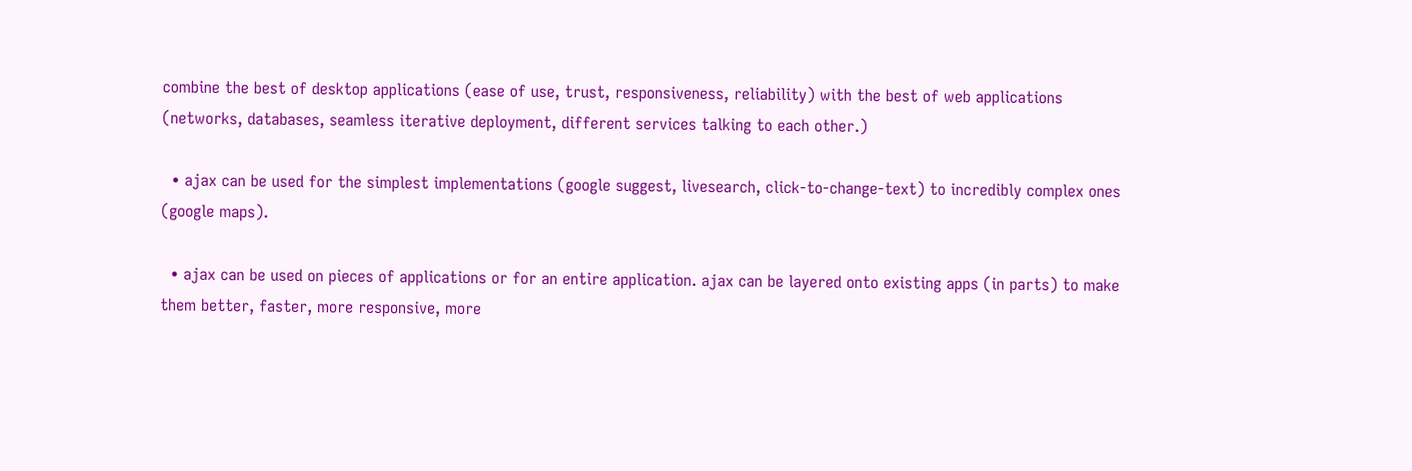combine the best of desktop applications (ease of use, trust, responsiveness, reliability) with the best of web applications (networks, databases, seamless iterative deployment, different services talking to each other.)

  • ajax can be used for the simplest implementations (google suggest, livesearch, click-to-change-text) to incredibly complex ones (google maps).

  • ajax can be used on pieces of applications or for an entire application. ajax can be layered onto existing apps (in parts) to make them better, faster, more responsive, more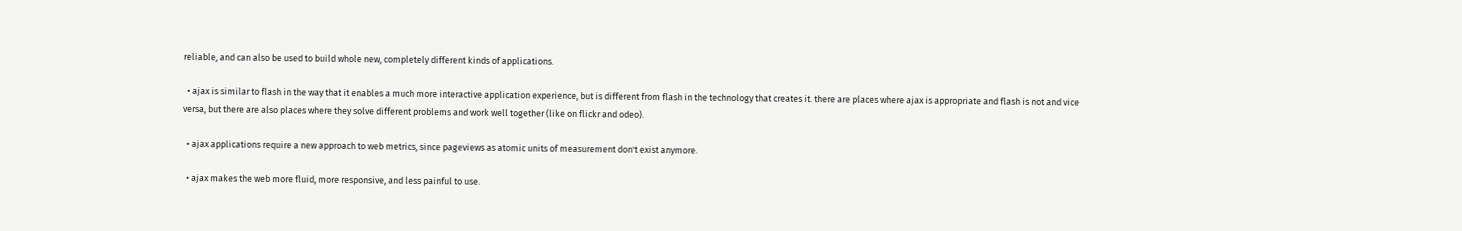reliable, and can also be used to build whole new, completely different kinds of applications.

  • ajax is similar to flash in the way that it enables a much more interactive application experience, but is different from flash in the technology that creates it. there are places where ajax is appropriate and flash is not and vice versa, but there are also places where they solve different problems and work well together (like on flickr and odeo).

  • ajax applications require a new approach to web metrics, since pageviews as atomic units of measurement don't exist anymore.

  • ajax makes the web more fluid, more responsive, and less painful to use.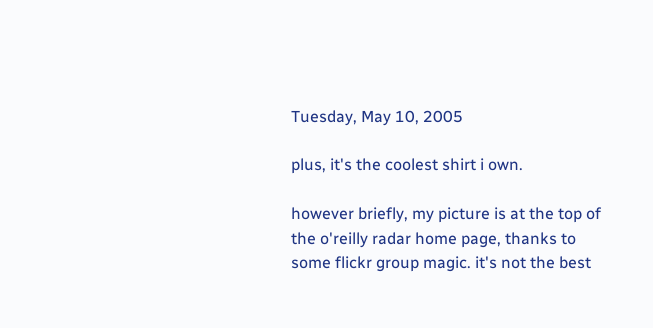Tuesday, May 10, 2005

plus, it's the coolest shirt i own.

however briefly, my picture is at the top of the o'reilly radar home page, thanks to some flickr group magic. it's not the best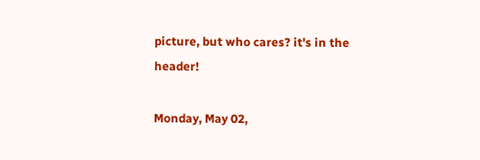picture, but who cares? it's in the header!

Monday, May 02,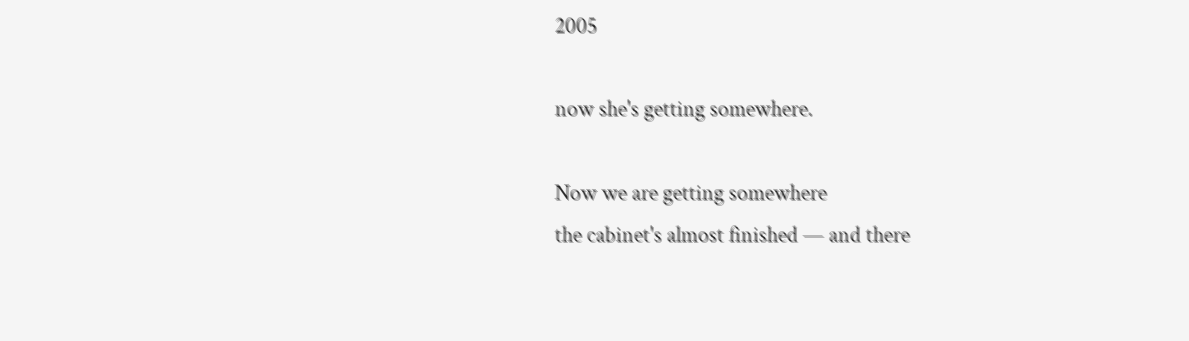2005

now she's getting somewhere.

Now we are getting somewhere
the cabinet's almost finished — and there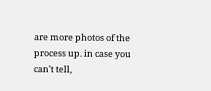are more photos of the process up. in case you can't tell,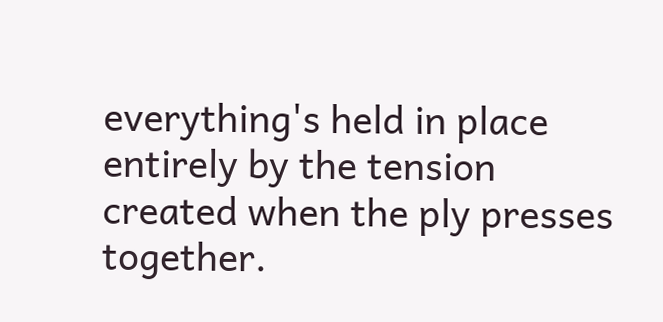everything's held in place entirely by the tension created when the ply presses together.